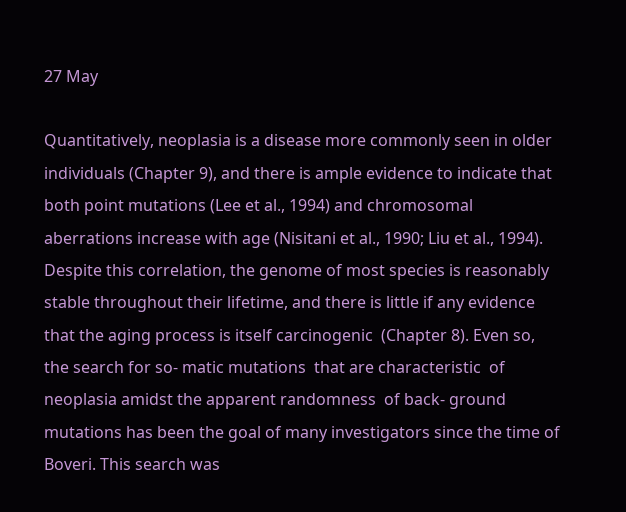27 May

Quantitatively, neoplasia is a disease more commonly seen in older individuals (Chapter 9), and there is ample evidence to indicate that both point mutations (Lee et al., 1994) and chromosomal aberrations increase with age (Nisitani et al., 1990; Liu et al., 1994). Despite this correlation, the genome of most species is reasonably stable throughout their lifetime, and there is little if any evidence that the aging process is itself carcinogenic  (Chapter 8). Even so, the search for so- matic mutations  that are characteristic  of neoplasia amidst the apparent randomness  of back- ground mutations has been the goal of many investigators since the time of Boveri. This search was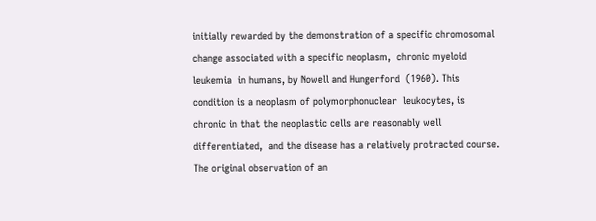initially rewarded by the demonstration of a specific chromosomal change associated with a specific neoplasm,  chronic myeloid leukemia  in humans, by Nowell and Hungerford  (1960). This condition is a neoplasm of polymorphonuclear  leukocytes, is chronic in that the neoplastic cells are reasonably well differentiated,  and the disease has a relatively protracted course. The original observation of an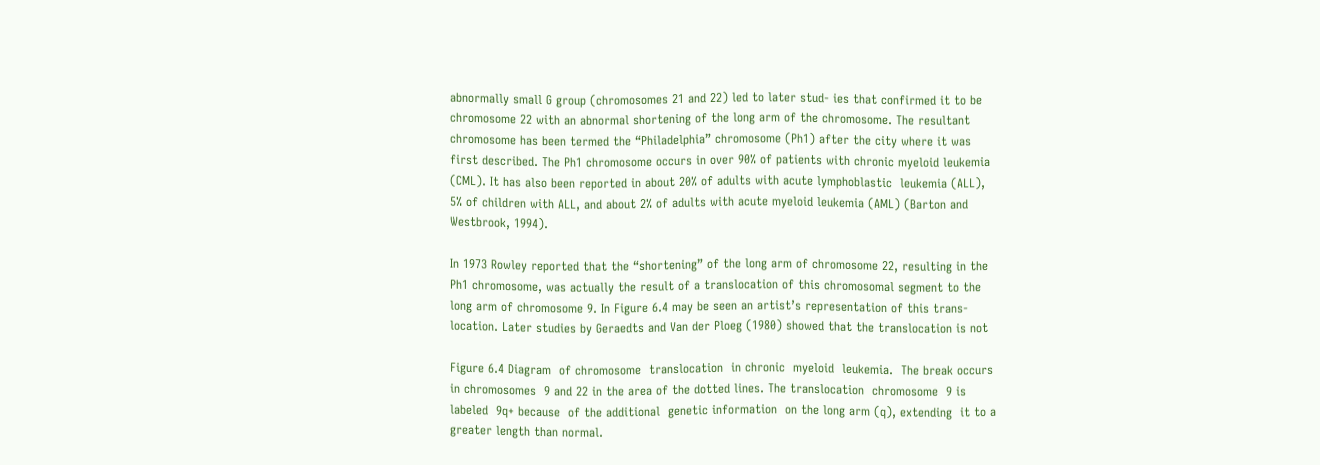abnormally small G group (chromosomes 21 and 22) led to later stud- ies that confirmed it to be chromosome 22 with an abnormal shortening of the long arm of the chromosome. The resultant chromosome has been termed the “Philadelphia” chromosome (Ph1) after the city where it was first described. The Ph1 chromosome occurs in over 90% of patients with chronic myeloid leukemia (CML). It has also been reported in about 20% of adults with acute lymphoblastic  leukemia (ALL), 5% of children with ALL, and about 2% of adults with acute myeloid leukemia (AML) (Barton and Westbrook, 1994).

In 1973 Rowley reported that the “shortening” of the long arm of chromosome 22, resulting in the Ph1 chromosome, was actually the result of a translocation of this chromosomal segment to the long arm of chromosome 9. In Figure 6.4 may be seen an artist’s representation of this trans- location. Later studies by Geraedts and Van der Ploeg (1980) showed that the translocation is not

Figure 6.4 Diagram  of chromosome  translocation  in chronic  myeloid  leukemia.  The break occurs in chromosomes  9 and 22 in the area of the dotted lines. The translocation  chromosome  9 is labeled  9q+ because  of the additional  genetic information  on the long arm (q), extending  it to a greater length than normal.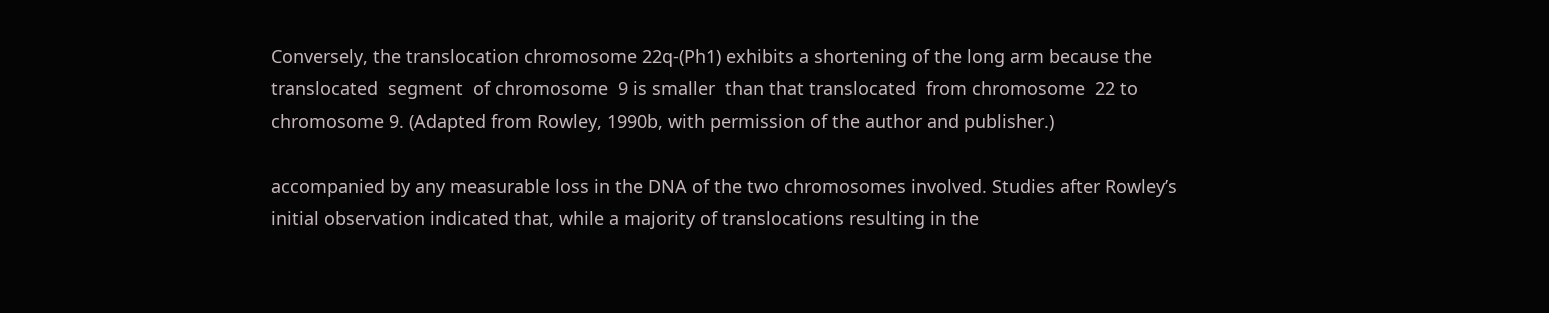Conversely, the translocation chromosome 22q-(Ph1) exhibits a shortening of the long arm because the translocated  segment  of chromosome  9 is smaller  than that translocated  from chromosome  22 to chromosome 9. (Adapted from Rowley, 1990b, with permission of the author and publisher.)

accompanied by any measurable loss in the DNA of the two chromosomes involved. Studies after Rowley’s initial observation indicated that, while a majority of translocations resulting in the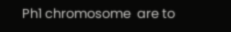Ph1 chromosome  are to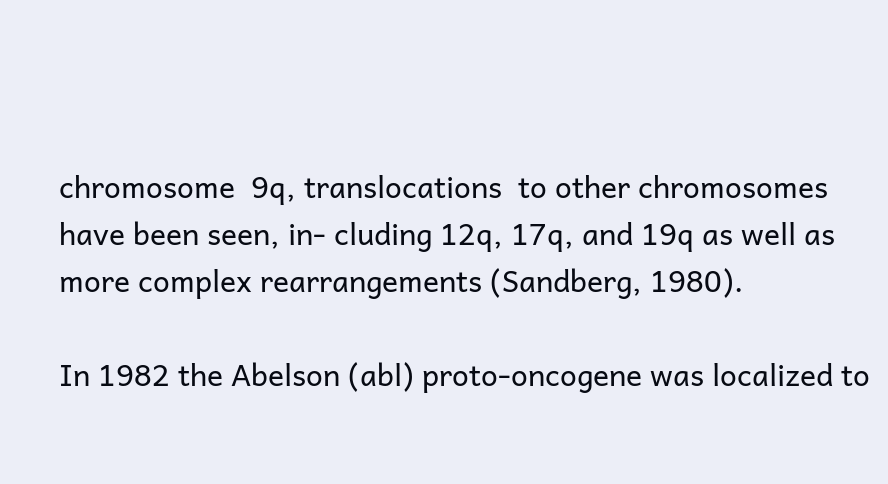chromosome  9q, translocations  to other chromosomes  have been seen, in- cluding 12q, 17q, and 19q as well as more complex rearrangements (Sandberg, 1980).

In 1982 the Abelson (abl) proto-oncogene was localized to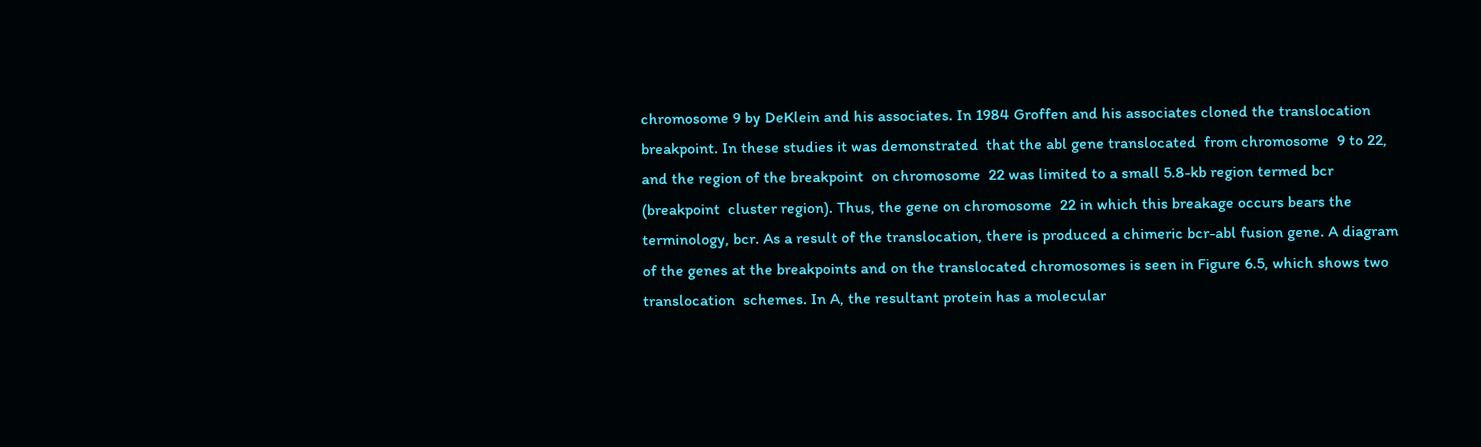chromosome 9 by DeKlein and his associates. In 1984 Groffen and his associates cloned the translocation breakpoint. In these studies it was demonstrated  that the abl gene translocated  from chromosome  9 to 22, and the region of the breakpoint  on chromosome  22 was limited to a small 5.8-kb region termed bcr (breakpoint  cluster region). Thus, the gene on chromosome  22 in which this breakage occurs bears the terminology, bcr. As a result of the translocation, there is produced a chimeric bcr-abl fusion gene. A diagram of the genes at the breakpoints and on the translocated chromosomes is seen in Figure 6.5, which shows two translocation  schemes. In A, the resultant protein has a molecular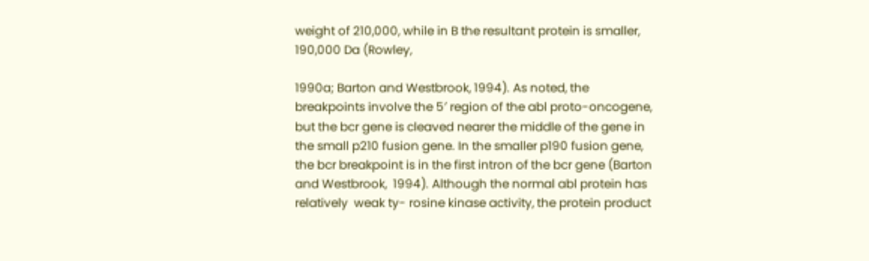weight of 210,000, while in B the resultant protein is smaller, 190,000 Da (Rowley,

1990a; Barton and Westbrook, 1994). As noted, the breakpoints involve the 5′ region of the abl proto-oncogene,  but the bcr gene is cleaved nearer the middle of the gene in the small p210 fusion gene. In the smaller p190 fusion gene, the bcr breakpoint is in the first intron of the bcr gene (Barton and Westbrook,  1994). Although the normal abl protein has relatively  weak ty- rosine kinase activity, the protein product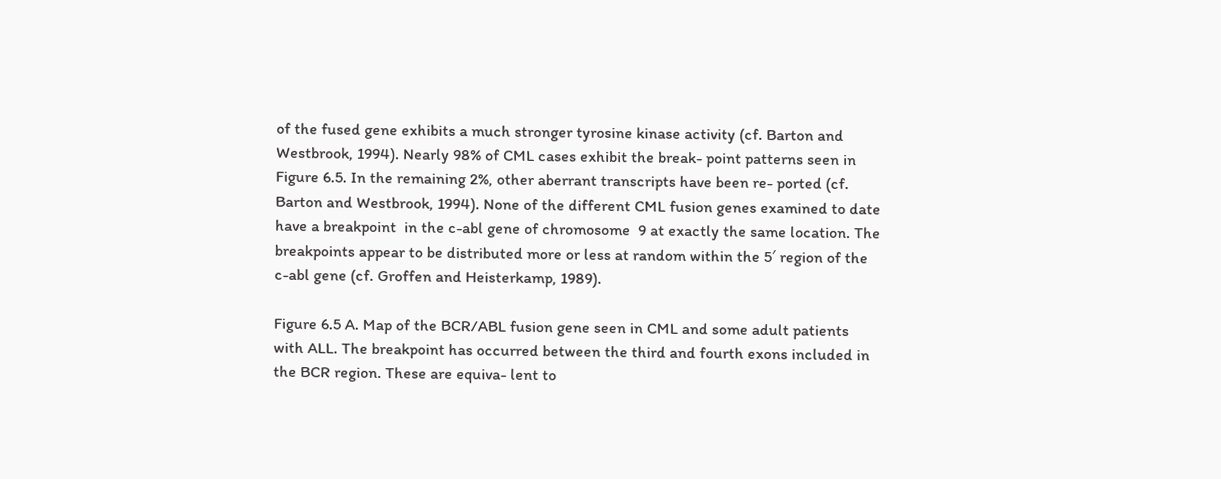of the fused gene exhibits a much stronger tyrosine kinase activity (cf. Barton and Westbrook, 1994). Nearly 98% of CML cases exhibit the break- point patterns seen in Figure 6.5. In the remaining 2%, other aberrant transcripts have been re- ported (cf. Barton and Westbrook, 1994). None of the different CML fusion genes examined to date have a breakpoint  in the c-abl gene of chromosome  9 at exactly the same location. The breakpoints appear to be distributed more or less at random within the 5′ region of the c-abl gene (cf. Groffen and Heisterkamp, 1989).

Figure 6.5 A. Map of the BCR/ABL fusion gene seen in CML and some adult patients with ALL. The breakpoint has occurred between the third and fourth exons included in the BCR region. These are equiva- lent to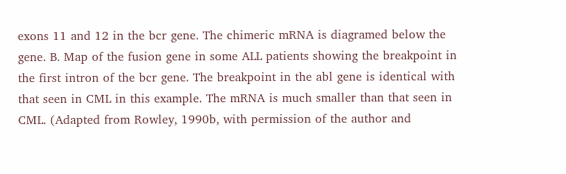exons 11 and 12 in the bcr gene. The chimeric mRNA is diagramed below the gene. B. Map of the fusion gene in some ALL patients showing the breakpoint in the first intron of the bcr gene. The breakpoint in the abl gene is identical with that seen in CML in this example. The mRNA is much smaller than that seen in CML. (Adapted from Rowley, 1990b, with permission of the author and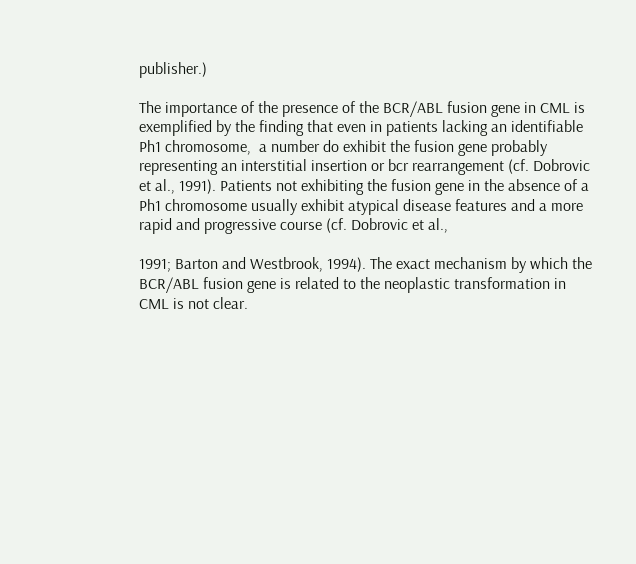publisher.)

The importance of the presence of the BCR/ABL fusion gene in CML is exemplified by the finding that even in patients lacking an identifiable Ph1 chromosome,  a number do exhibit the fusion gene probably representing an interstitial insertion or bcr rearrangement (cf. Dobrovic et al., 1991). Patients not exhibiting the fusion gene in the absence of a Ph1 chromosome usually exhibit atypical disease features and a more rapid and progressive course (cf. Dobrovic et al.,

1991; Barton and Westbrook, 1994). The exact mechanism by which the BCR/ABL fusion gene is related to the neoplastic transformation in CML is not clear.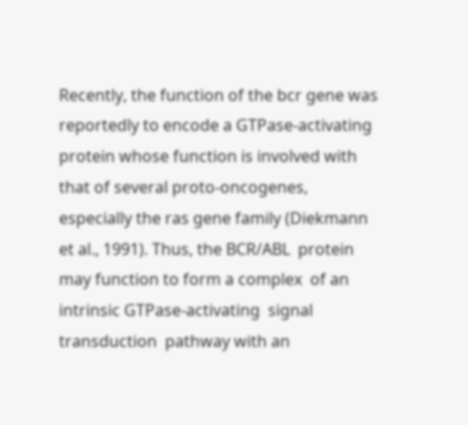Recently, the function of the bcr gene was reportedly to encode a GTPase-activating protein whose function is involved with that of several proto-oncogenes,  especially the ras gene family (Diekmann et al., 1991). Thus, the BCR/ABL  protein may function to form a complex  of an intrinsic GTPase-activating  signal transduction  pathway with an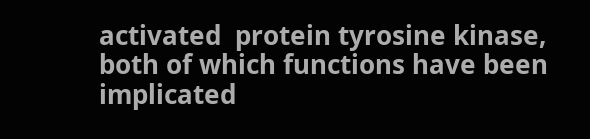activated  protein tyrosine kinase, both of which functions have been implicated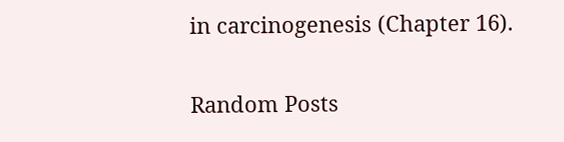in carcinogenesis (Chapter 16).

Random Posts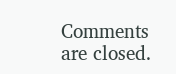Comments are closed.